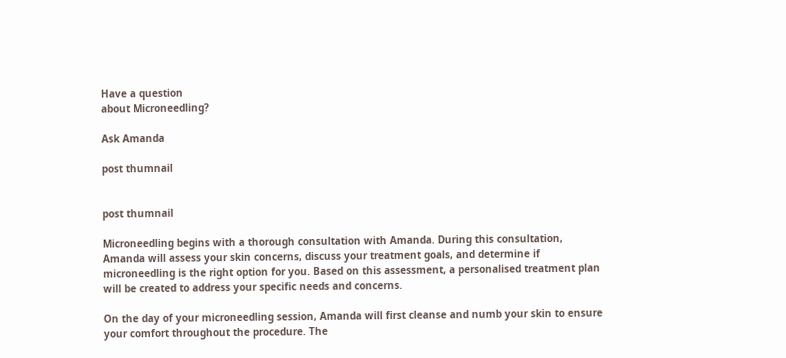Have a question
about Microneedling?

Ask Amanda

post thumnail


post thumnail

Microneedling begins with a thorough consultation with Amanda. During this consultation, Amanda will assess your skin concerns, discuss your treatment goals, and determine if microneedling is the right option for you. Based on this assessment, a personalised treatment plan will be created to address your specific needs and concerns.

On the day of your microneedling session, Amanda will first cleanse and numb your skin to ensure your comfort throughout the procedure. The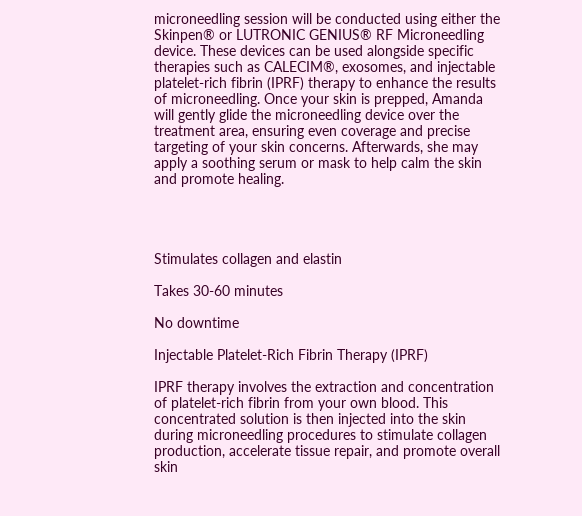microneedling session will be conducted using either the Skinpen® or LUTRONIC GENIUS® RF Microneedling device. These devices can be used alongside specific therapies such as CALECIM®, exosomes, and injectable platelet-rich fibrin (IPRF) therapy to enhance the results of microneedling. Once your skin is prepped, Amanda will gently glide the microneedling device over the treatment area, ensuring even coverage and precise targeting of your skin concerns. Afterwards, she may apply a soothing serum or mask to help calm the skin and promote healing.




Stimulates collagen and elastin

Takes 30-60 minutes

No downtime

Injectable Platelet-Rich Fibrin Therapy (IPRF)

IPRF therapy involves the extraction and concentration of platelet-rich fibrin from your own blood. This concentrated solution is then injected into the skin during microneedling procedures to stimulate collagen production, accelerate tissue repair, and promote overall skin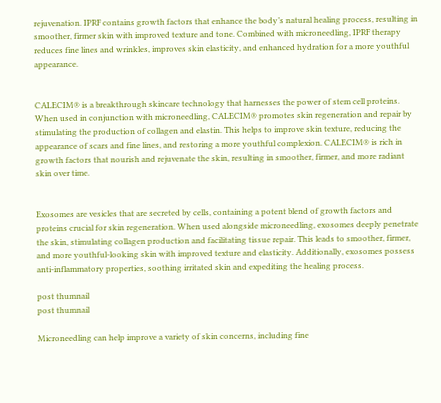rejuvenation. IPRF contains growth factors that enhance the body’s natural healing process, resulting in smoother, firmer skin with improved texture and tone. Combined with microneedling, IPRF therapy reduces fine lines and wrinkles, improves skin elasticity, and enhanced hydration for a more youthful appearance.


CALECIM® is a breakthrough skincare technology that harnesses the power of stem cell proteins. When used in conjunction with microneedling, CALECIM® promotes skin regeneration and repair by stimulating the production of collagen and elastin. This helps to improve skin texture, reducing the appearance of scars and fine lines, and restoring a more youthful complexion. CALECIM® is rich in growth factors that nourish and rejuvenate the skin, resulting in smoother, firmer, and more radiant skin over time.


Exosomes are vesicles that are secreted by cells, containing a potent blend of growth factors and proteins crucial for skin regeneration. When used alongside microneedling, exosomes deeply penetrate the skin, stimulating collagen production and facilitating tissue repair. This leads to smoother, firmer, and more youthful-looking skin with improved texture and elasticity. Additionally, exosomes possess anti-inflammatory properties, soothing irritated skin and expediting the healing process.

post thumnail
post thumnail

Microneedling can help improve a variety of skin concerns, including fine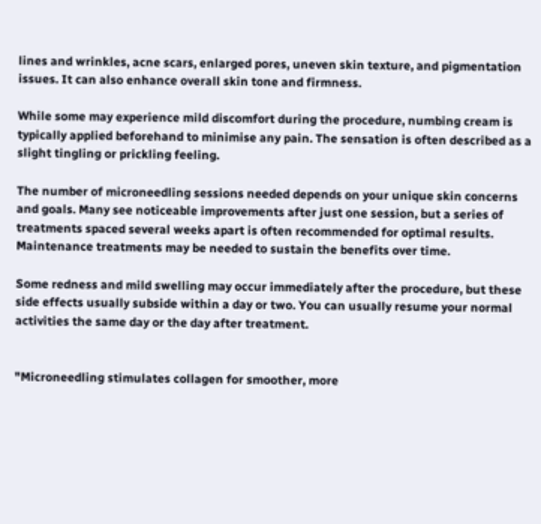lines and wrinkles, acne scars, enlarged pores, uneven skin texture, and pigmentation issues. It can also enhance overall skin tone and firmness.

While some may experience mild discomfort during the procedure, numbing cream is typically applied beforehand to minimise any pain. The sensation is often described as a slight tingling or prickling feeling.

The number of microneedling sessions needed depends on your unique skin concerns and goals. Many see noticeable improvements after just one session, but a series of treatments spaced several weeks apart is often recommended for optimal results. Maintenance treatments may be needed to sustain the benefits over time.

Some redness and mild swelling may occur immediately after the procedure, but these side effects usually subside within a day or two. You can usually resume your normal activities the same day or the day after treatment.


"Microneedling stimulates collagen for smoother, more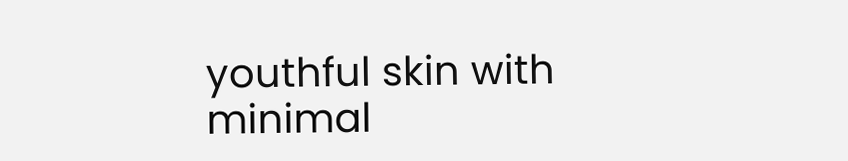youthful skin with minimal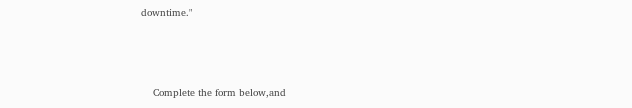downtime."



    Complete the form below,and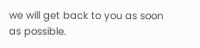we will get back to you as soon as possible.